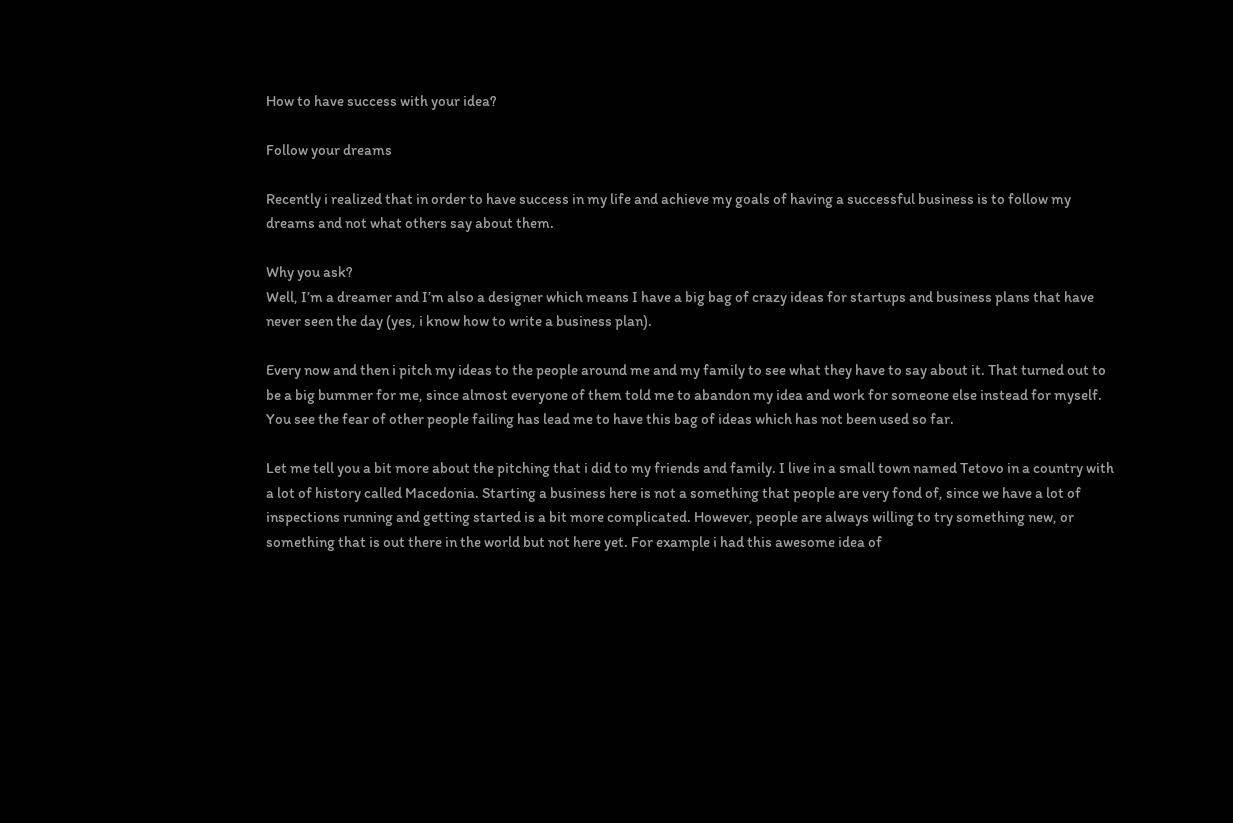How to have success with your idea?

Follow your dreams

Recently i realized that in order to have success in my life and achieve my goals of having a successful business is to follow my dreams and not what others say about them.

Why you ask?
Well, I’m a dreamer and I’m also a designer which means I have a big bag of crazy ideas for startups and business plans that have never seen the day (yes, i know how to write a business plan).

Every now and then i pitch my ideas to the people around me and my family to see what they have to say about it. That turned out to be a big bummer for me, since almost everyone of them told me to abandon my idea and work for someone else instead for myself. You see the fear of other people failing has lead me to have this bag of ideas which has not been used so far.

Let me tell you a bit more about the pitching that i did to my friends and family. I live in a small town named Tetovo in a country with a lot of history called Macedonia. Starting a business here is not a something that people are very fond of, since we have a lot of inspections running and getting started is a bit more complicated. However, people are always willing to try something new, or something that is out there in the world but not here yet. For example i had this awesome idea of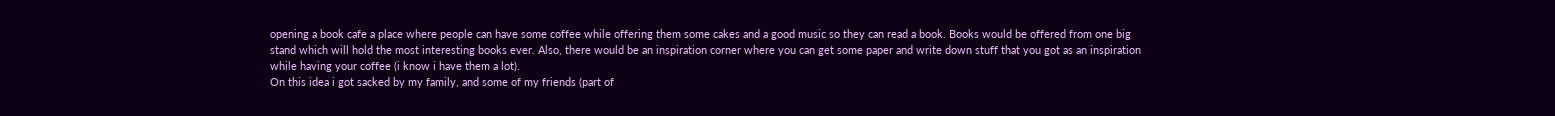opening a book cafe a place where people can have some coffee while offering them some cakes and a good music so they can read a book. Books would be offered from one big stand which will hold the most interesting books ever. Also, there would be an inspiration corner where you can get some paper and write down stuff that you got as an inspiration while having your coffee (i know i have them a lot).
On this idea i got sacked by my family, and some of my friends (part of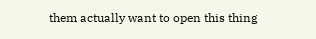them actually want to open this thing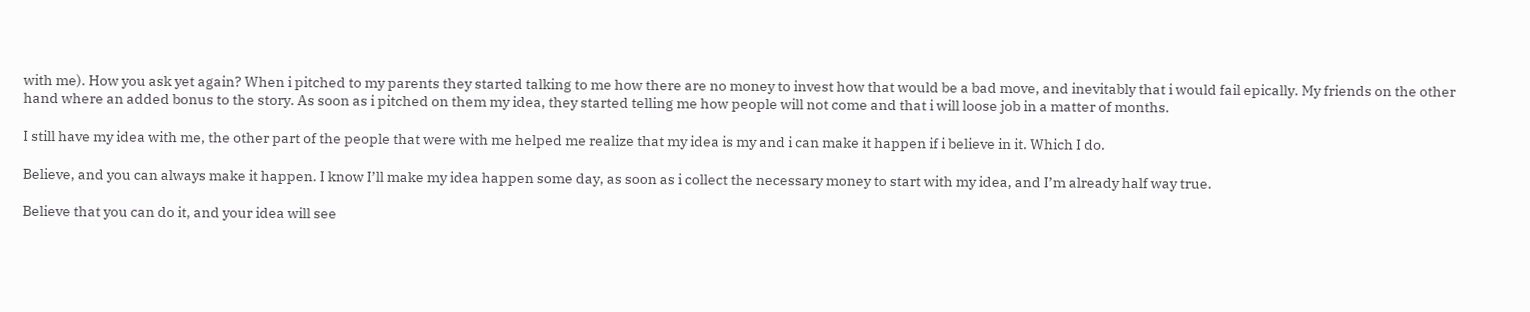with me). How you ask yet again? When i pitched to my parents they started talking to me how there are no money to invest how that would be a bad move, and inevitably that i would fail epically. My friends on the other hand where an added bonus to the story. As soon as i pitched on them my idea, they started telling me how people will not come and that i will loose job in a matter of months.

I still have my idea with me, the other part of the people that were with me helped me realize that my idea is my and i can make it happen if i believe in it. Which I do.

Believe, and you can always make it happen. I know I’ll make my idea happen some day, as soon as i collect the necessary money to start with my idea, and I’m already half way true.

Believe that you can do it, and your idea will see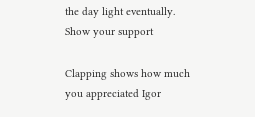the day light eventually.
Show your support

Clapping shows how much you appreciated Igor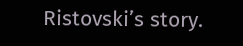Ristovski’s story.